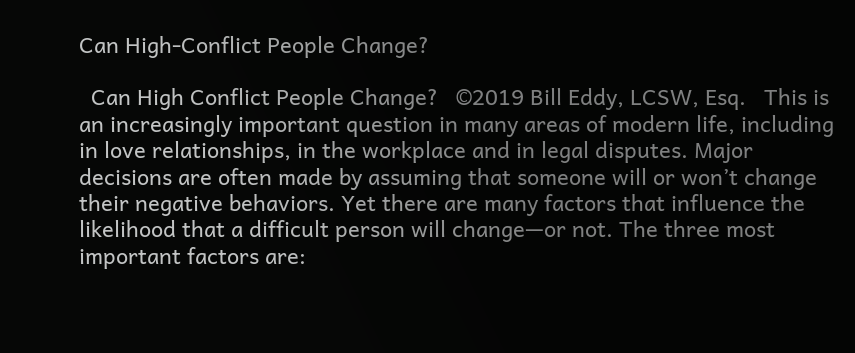Can High-Conflict People Change?

  Can High Conflict People Change?   ©2019 Bill Eddy, LCSW, Esq.   This is an increasingly important question in many areas of modern life, including in love relationships, in the workplace and in legal disputes. Major decisions are often made by assuming that someone will or won’t change their negative behaviors. Yet there are many factors that influence the likelihood that a difficult person will change—or not. The three most important factors are: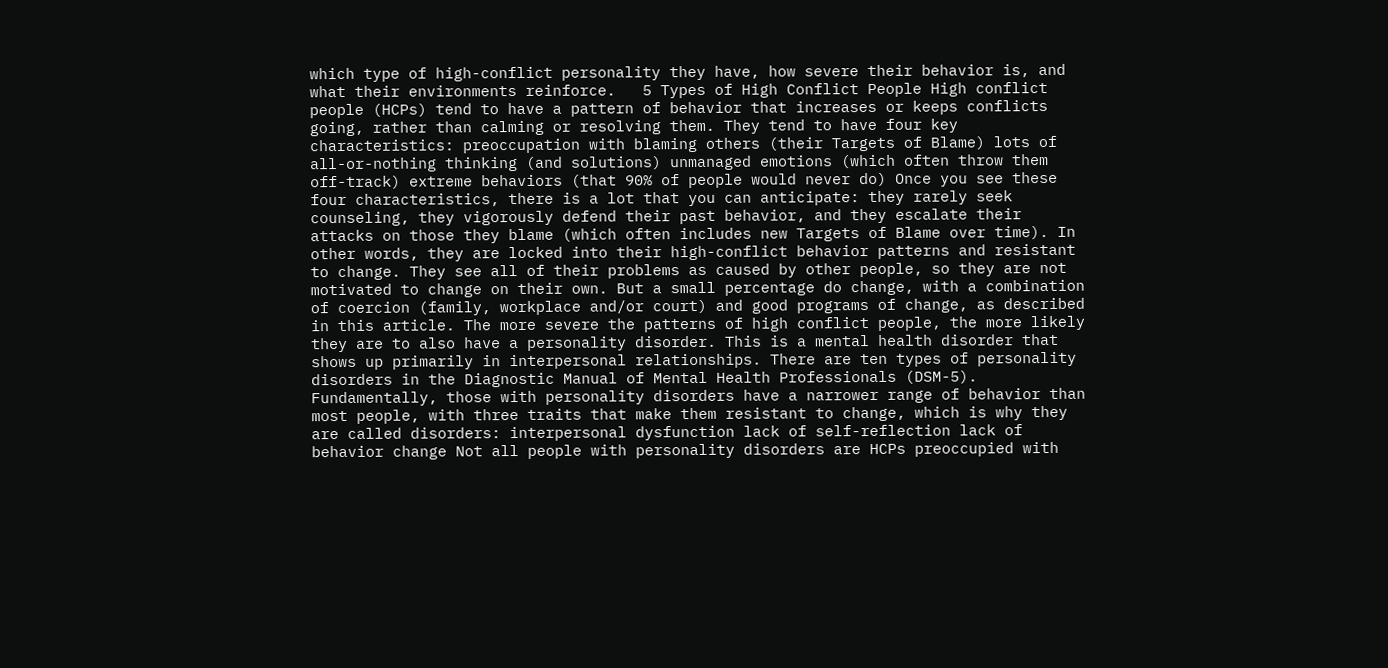which type of high-conflict personality they have, how severe their behavior is, and what their environments reinforce.   5 Types of High Conflict People High conflict people (HCPs) tend to have a pattern of behavior that increases or keeps conflicts going, rather than calming or resolving them. They tend to have four key characteristics: preoccupation with blaming others (their Targets of Blame) lots of all-or-nothing thinking (and solutions) unmanaged emotions (which often throw them off-track) extreme behaviors (that 90% of people would never do) Once you see these four characteristics, there is a lot that you can anticipate: they rarely seek counseling, they vigorously defend their past behavior, and they escalate their attacks on those they blame (which often includes new Targets of Blame over time). In other words, they are locked into their high-conflict behavior patterns and resistant to change. They see all of their problems as caused by other people, so they are not motivated to change on their own. But a small percentage do change, with a combination of coercion (family, workplace and/or court) and good programs of change, as described in this article. The more severe the patterns of high conflict people, the more likely they are to also have a personality disorder. This is a mental health disorder that shows up primarily in interpersonal relationships. There are ten types of personality disorders in the Diagnostic Manual of Mental Health Professionals (DSM-5). Fundamentally, those with personality disorders have a narrower range of behavior than most people, with three traits that make them resistant to change, which is why they are called disorders: interpersonal dysfunction lack of self-reflection lack of behavior change Not all people with personality disorders are HCPs preoccupied with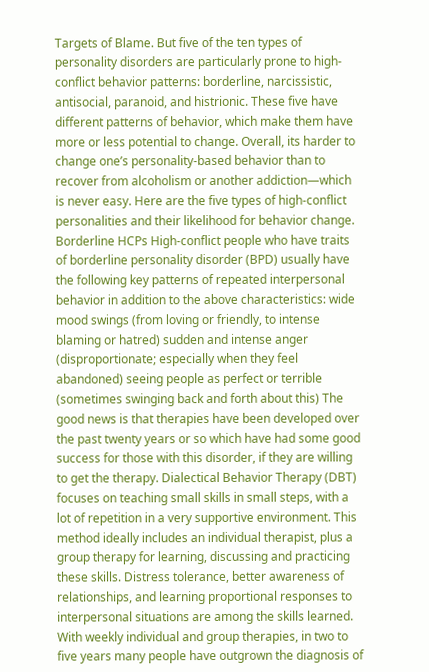Targets of Blame. But five of the ten types of personality disorders are particularly prone to high-conflict behavior patterns: borderline, narcissistic, antisocial, paranoid, and histrionic. These five have different patterns of behavior, which make them have more or less potential to change. Overall, its harder to change one’s personality-based behavior than to recover from alcoholism or another addiction—which is never easy. Here are the five types of high-conflict personalities and their likelihood for behavior change.   Borderline HCPs High-conflict people who have traits of borderline personality disorder (BPD) usually have the following key patterns of repeated interpersonal behavior in addition to the above characteristics: wide mood swings (from loving or friendly, to intense blaming or hatred) sudden and intense anger (disproportionate; especially when they feel abandoned) seeing people as perfect or terrible (sometimes swinging back and forth about this) The good news is that therapies have been developed over the past twenty years or so which have had some good success for those with this disorder, if they are willing to get the therapy. Dialectical Behavior Therapy (DBT) focuses on teaching small skills in small steps, with a lot of repetition in a very supportive environment. This method ideally includes an individual therapist, plus a group therapy for learning, discussing and practicing these skills. Distress tolerance, better awareness of relationships, and learning proportional responses to interpersonal situations are among the skills learned. With weekly individual and group therapies, in two to five years many people have outgrown the diagnosis of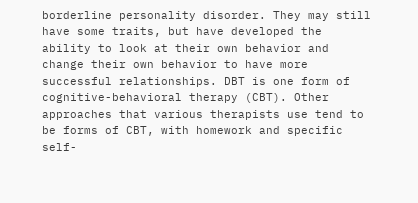borderline personality disorder. They may still have some traits, but have developed the ability to look at their own behavior and change their own behavior to have more successful relationships. DBT is one form of cognitive-behavioral therapy (CBT). Other approaches that various therapists use tend to be forms of CBT, with homework and specific self-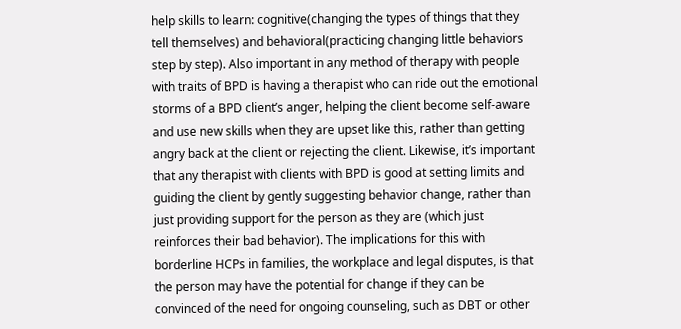help skills to learn: cognitive(changing the types of things that they tell themselves) and behavioral(practicing changing little behaviors step by step). Also important in any method of therapy with people with traits of BPD is having a therapist who can ride out the emotional storms of a BPD client’s anger, helping the client become self-aware and use new skills when they are upset like this, rather than getting angry back at the client or rejecting the client. Likewise, it’s important that any therapist with clients with BPD is good at setting limits and guiding the client by gently suggesting behavior change, rather than just providing support for the person as they are (which just reinforces their bad behavior). The implications for this with borderline HCPs in families, the workplace and legal disputes, is that the person may have the potential for change if they can be convinced of the need for ongoing counseling, such as DBT or other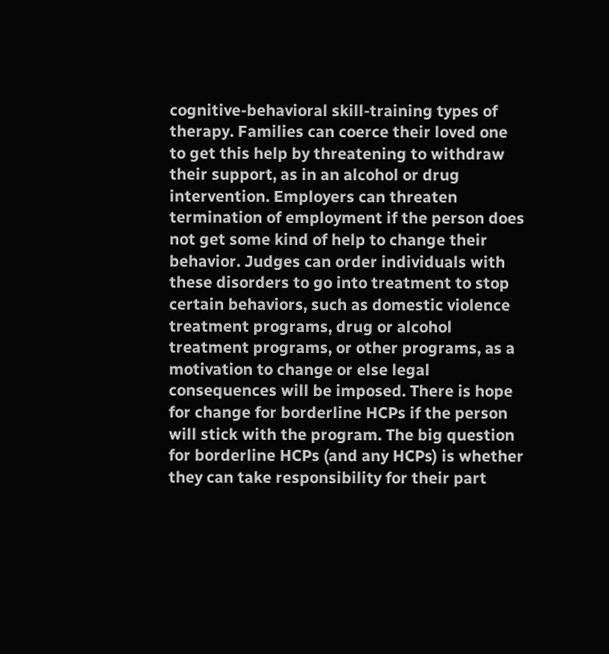cognitive-behavioral skill-training types of therapy. Families can coerce their loved one to get this help by threatening to withdraw their support, as in an alcohol or drug intervention. Employers can threaten termination of employment if the person does not get some kind of help to change their behavior. Judges can order individuals with these disorders to go into treatment to stop certain behaviors, such as domestic violence treatment programs, drug or alcohol treatment programs, or other programs, as a motivation to change or else legal consequences will be imposed. There is hope for change for borderline HCPs if the person will stick with the program. The big question for borderline HCPs (and any HCPs) is whether they can take responsibility for their part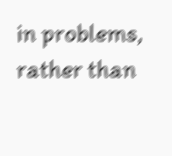in problems, rather than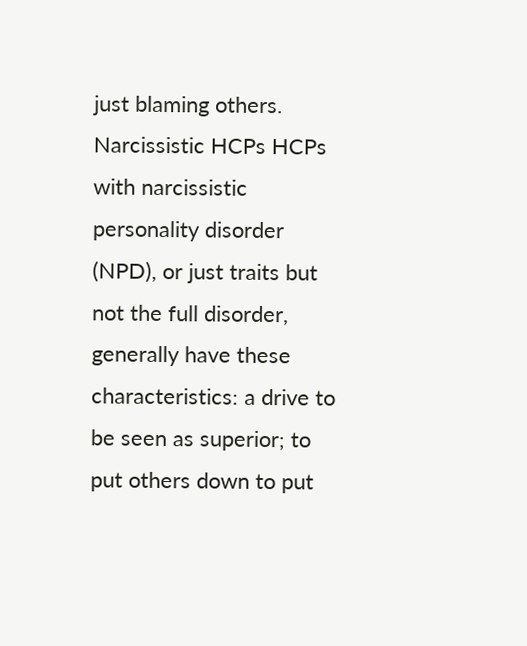just blaming others.   Narcissistic HCPs HCPs with narcissistic personality disorder (NPD), or just traits but not the full disorder, generally have these characteristics: a drive to be seen as superior; to put others down to put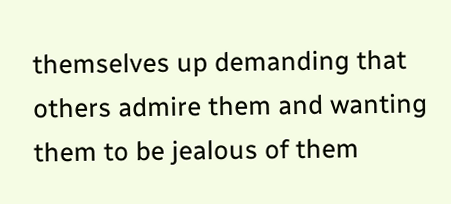themselves up demanding that others admire them and wanting them to be jealous of them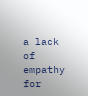a lack of empathy for